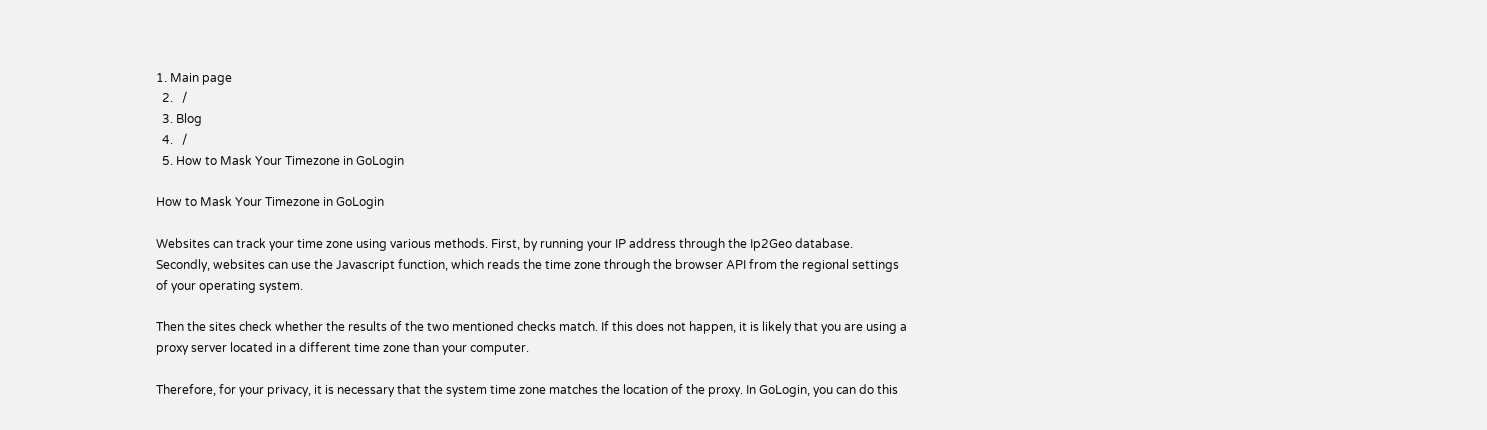1. Main page
  2.   /
  3. Blog
  4.   /
  5. How to Mask Your Timezone in GoLogin

How to Mask Your Timezone in GoLogin

Websites can track your time zone using various methods. First, by running your IP address through the Ip2Geo database. Secondly, websites can use the Javascript function, which reads the time zone through the browser API from the regional settings of your operating system.

Then the sites check whether the results of the two mentioned checks match. If this does not happen, it is likely that you are using a proxy server located in a different time zone than your computer.

Therefore, for your privacy, it is necessary that the system time zone matches the location of the proxy. In GoLogin, you can do this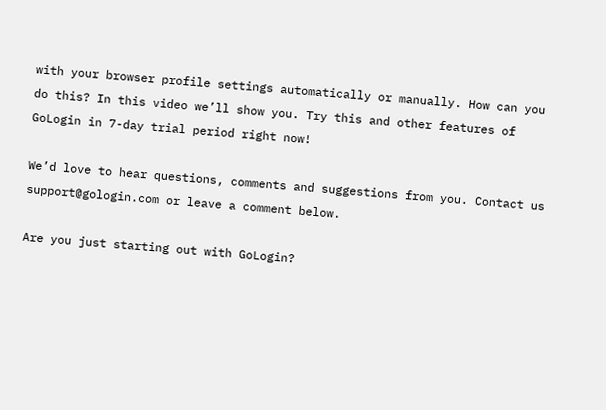with your browser profile settings automatically or manually. How can you do this? In this video we’ll show you. Try this and other features of GoLogin in 7-day trial period right now!

We’d love to hear questions, comments and suggestions from you. Contact us support@gologin.com or leave a comment below.

Are you just starting out with GoLogin?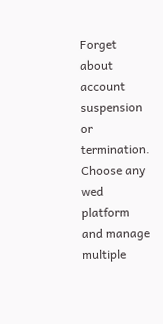Forget about account suspension or termination. Choose any wed platform and manage multiple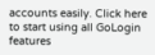accounts easily. Click here to start using all GoLogin features